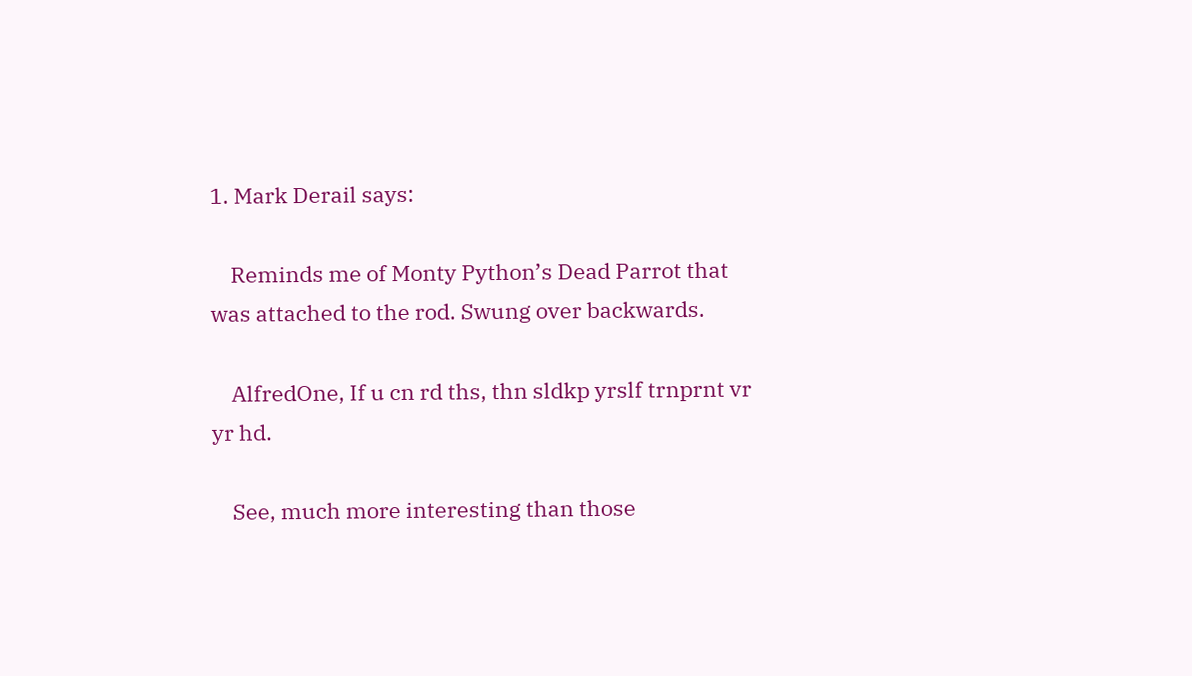1. Mark Derail says:

    Reminds me of Monty Python’s Dead Parrot that was attached to the rod. Swung over backwards.

    AlfredOne, If u cn rd ths, thn sldkp yrslf trnprnt vr yr hd.

    See, much more interesting than those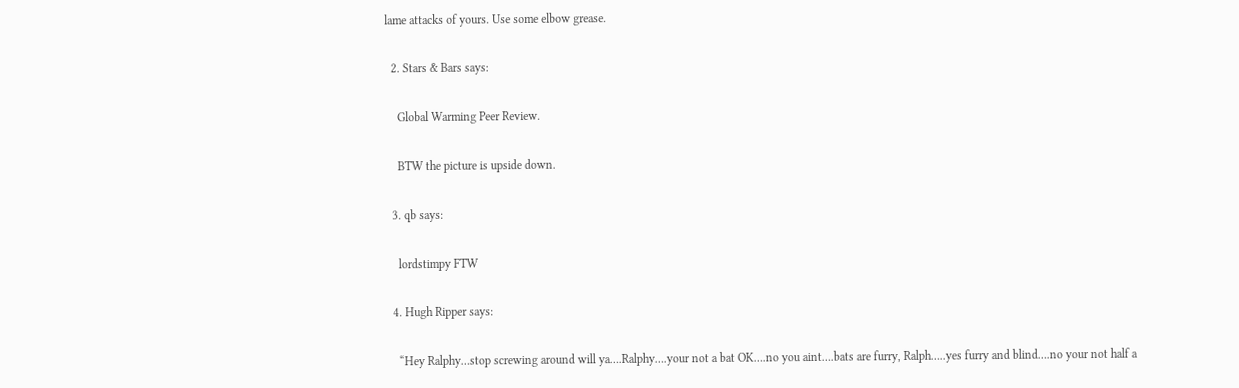lame attacks of yours. Use some elbow grease.

  2. Stars & Bars says:

    Global Warming Peer Review.

    BTW the picture is upside down.

  3. qb says:

    lordstimpy FTW

  4. Hugh Ripper says:

    “Hey Ralphy…stop screwing around will ya….Ralphy….your not a bat OK….no you aint….bats are furry, Ralph…..yes furry and blind….no your not half a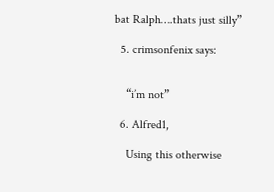bat Ralph….thats just silly”

  5. crimsonfenix says:


    “i’m not”

  6. Alfred1,

    Using this otherwise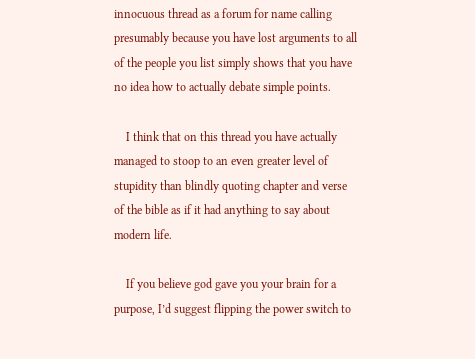innocuous thread as a forum for name calling presumably because you have lost arguments to all of the people you list simply shows that you have no idea how to actually debate simple points.

    I think that on this thread you have actually managed to stoop to an even greater level of stupidity than blindly quoting chapter and verse of the bible as if it had anything to say about modern life.

    If you believe god gave you your brain for a purpose, I’d suggest flipping the power switch to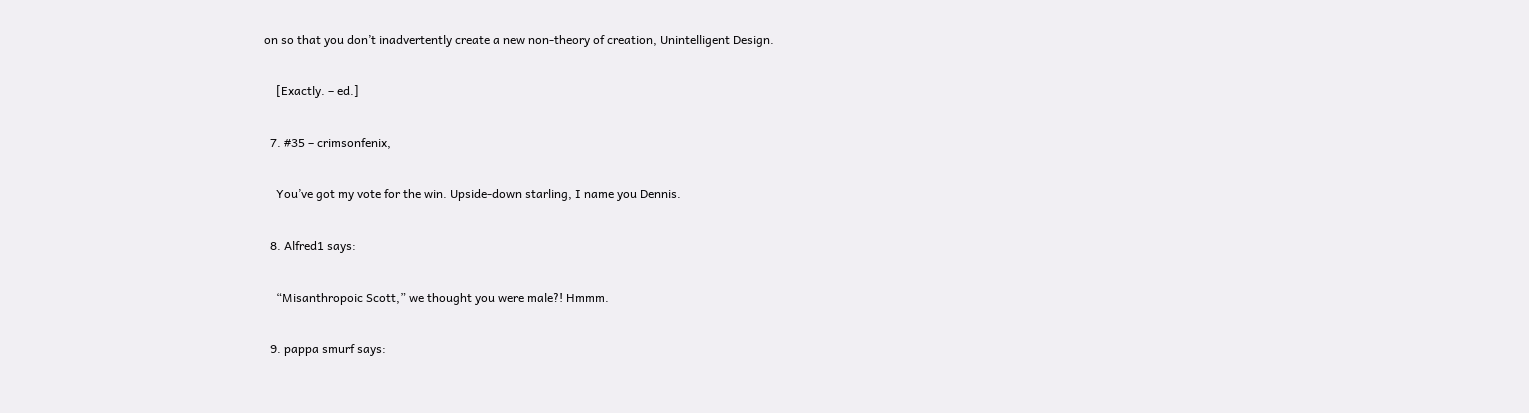on so that you don’t inadvertently create a new non-theory of creation, Unintelligent Design.

    [Exactly. – ed.]

  7. #35 – crimsonfenix,

    You’ve got my vote for the win. Upside-down starling, I name you Dennis.

  8. Alfred1 says:

    “Misanthropoic Scott,” we thought you were male?! Hmmm.

  9. pappa smurf says: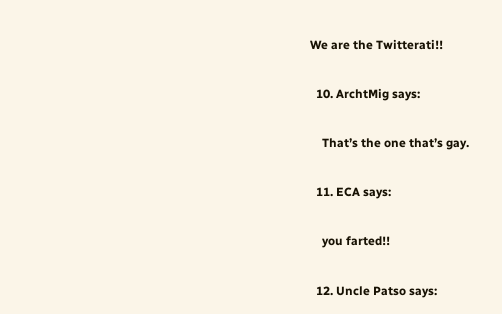We are the Twitterati!!

  10. ArchtMig says:

    That’s the one that’s gay.

  11. ECA says:

    you farted!!

  12. Uncle Patso says: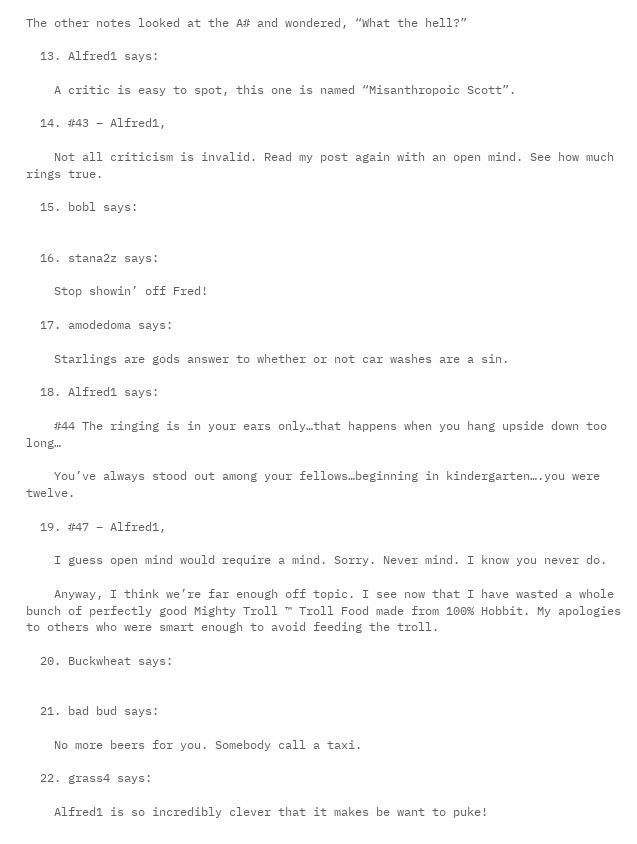The other notes looked at the A# and wondered, “What the hell?”

  13. Alfred1 says:

    A critic is easy to spot, this one is named “Misanthropoic Scott”.

  14. #43 – Alfred1,

    Not all criticism is invalid. Read my post again with an open mind. See how much rings true.

  15. bobl says:


  16. stana2z says:

    Stop showin’ off Fred!

  17. amodedoma says:

    Starlings are gods answer to whether or not car washes are a sin.

  18. Alfred1 says:

    #44 The ringing is in your ears only…that happens when you hang upside down too long…

    You’ve always stood out among your fellows…beginning in kindergarten….you were twelve.

  19. #47 – Alfred1,

    I guess open mind would require a mind. Sorry. Never mind. I know you never do.

    Anyway, I think we’re far enough off topic. I see now that I have wasted a whole bunch of perfectly good Mighty Troll ™ Troll Food made from 100% Hobbit. My apologies to others who were smart enough to avoid feeding the troll.

  20. Buckwheat says:


  21. bad bud says:

    No more beers for you. Somebody call a taxi.

  22. grass4 says:

    Alfred1 is so incredibly clever that it makes be want to puke!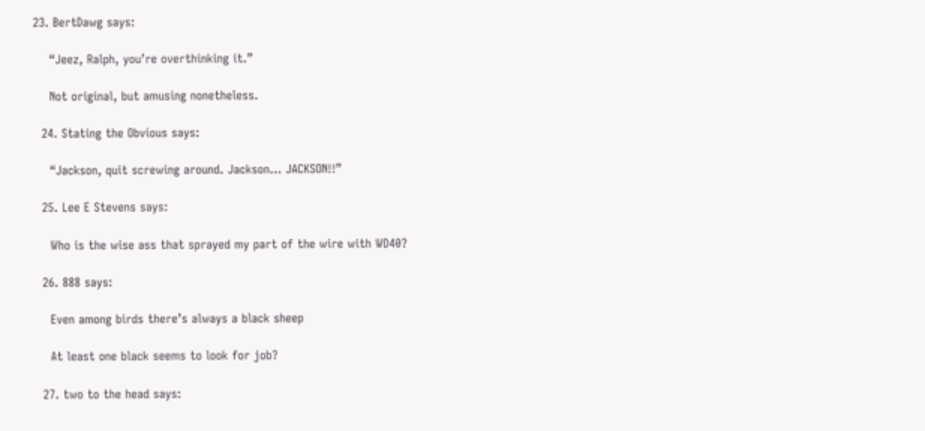23. BertDawg says:

    “Jeez, Ralph, you’re overthinking it.”

    Not original, but amusing nonetheless.

  24. Stating the Obvious says:

    “Jackson, quit screwing around. Jackson… JACKSON!!”

  25. Lee E Stevens says:

    Who is the wise ass that sprayed my part of the wire with WD40?

  26. 888 says:

    Even among birds there’s always a black sheep

    At least one black seems to look for job?

  27. two to the head says: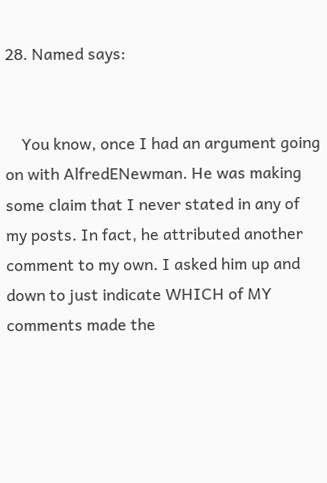28. Named says:


    You know, once I had an argument going on with AlfredENewman. He was making some claim that I never stated in any of my posts. In fact, he attributed another comment to my own. I asked him up and down to just indicate WHICH of MY comments made the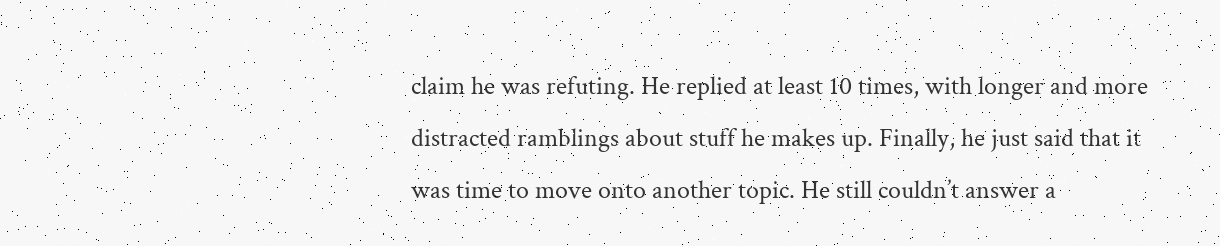claim he was refuting. He replied at least 10 times, with longer and more distracted ramblings about stuff he makes up. Finally, he just said that it was time to move onto another topic. He still couldn’t answer a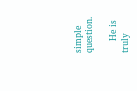simple question.

    He is truly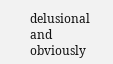delusional and obviously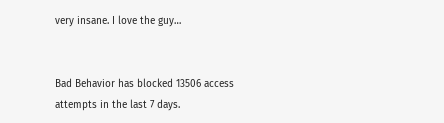very insane. I love the guy…


Bad Behavior has blocked 13506 access attempts in the last 7 days.